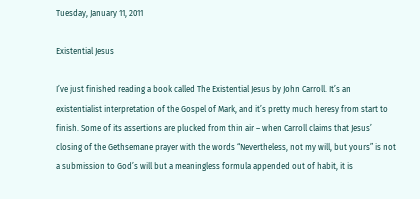Tuesday, January 11, 2011

Existential Jesus

I’ve just finished reading a book called The Existential Jesus by John Carroll. It’s an existentialist interpretation of the Gospel of Mark, and it’s pretty much heresy from start to finish. Some of its assertions are plucked from thin air – when Carroll claims that Jesus’ closing of the Gethsemane prayer with the words “Nevertheless, not my will, but yours” is not a submission to God’s will but a meaningless formula appended out of habit, it is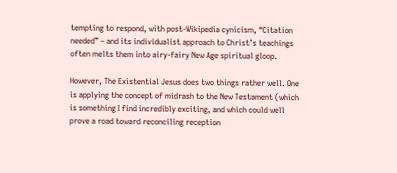tempting to respond, with post-Wikipedia cynicism, “Citation needed” – and its individualist approach to Christ’s teachings often melts them into airy-fairy New Age spiritual gloop.

However, The Existential Jesus does two things rather well. One is applying the concept of midrash to the New Testament (which is something I find incredibly exciting, and which could well prove a road toward reconciling reception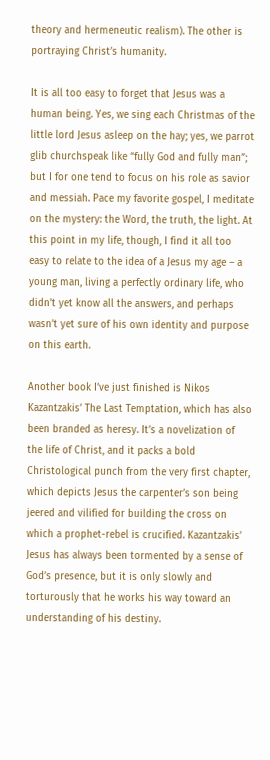theory and hermeneutic realism). The other is portraying Christ’s humanity.

It is all too easy to forget that Jesus was a human being. Yes, we sing each Christmas of the little lord Jesus asleep on the hay; yes, we parrot glib churchspeak like “fully God and fully man”; but I for one tend to focus on his role as savior and messiah. Pace my favorite gospel, I meditate on the mystery: the Word, the truth, the light. At this point in my life, though, I find it all too easy to relate to the idea of a Jesus my age – a young man, living a perfectly ordinary life, who didn’t yet know all the answers, and perhaps wasn’t yet sure of his own identity and purpose on this earth.

Another book I’ve just finished is Nikos Kazantzakis’ The Last Temptation, which has also been branded as heresy. It’s a novelization of the life of Christ, and it packs a bold Christological punch from the very first chapter, which depicts Jesus the carpenter’s son being jeered and vilified for building the cross on which a prophet-rebel is crucified. Kazantzakis’ Jesus has always been tormented by a sense of God’s presence, but it is only slowly and torturously that he works his way toward an understanding of his destiny.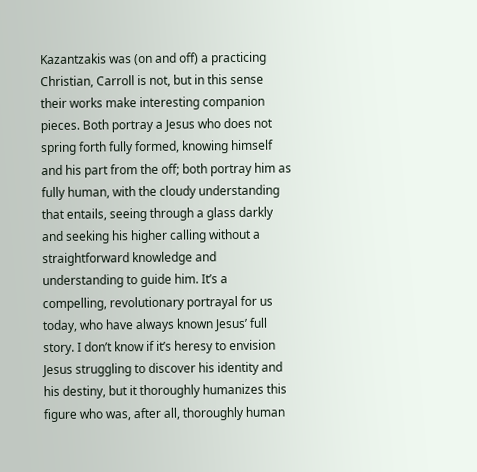Kazantzakis was (on and off) a practicing Christian, Carroll is not, but in this sense their works make interesting companion pieces. Both portray a Jesus who does not spring forth fully formed, knowing himself and his part from the off; both portray him as fully human, with the cloudy understanding that entails, seeing through a glass darkly and seeking his higher calling without a straightforward knowledge and understanding to guide him. It’s a compelling, revolutionary portrayal for us today, who have always known Jesus’ full story. I don’t know if it’s heresy to envision Jesus struggling to discover his identity and his destiny, but it thoroughly humanizes this figure who was, after all, thoroughly human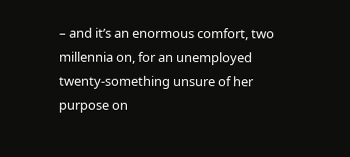– and it’s an enormous comfort, two millennia on, for an unemployed twenty-something unsure of her purpose on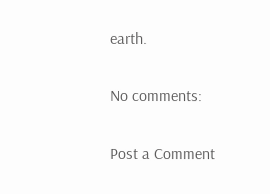earth.

No comments:

Post a Comment